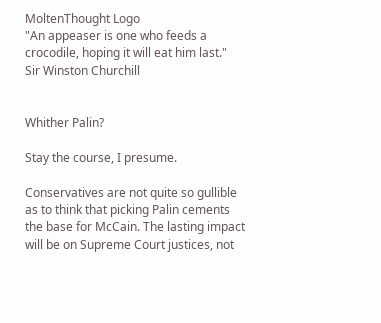MoltenThought Logo
"An appeaser is one who feeds a crocodile, hoping it will eat him last."
Sir Winston Churchill


Whither Palin?

Stay the course, I presume.

Conservatives are not quite so gullible as to think that picking Palin cements the base for McCain. The lasting impact will be on Supreme Court justices, not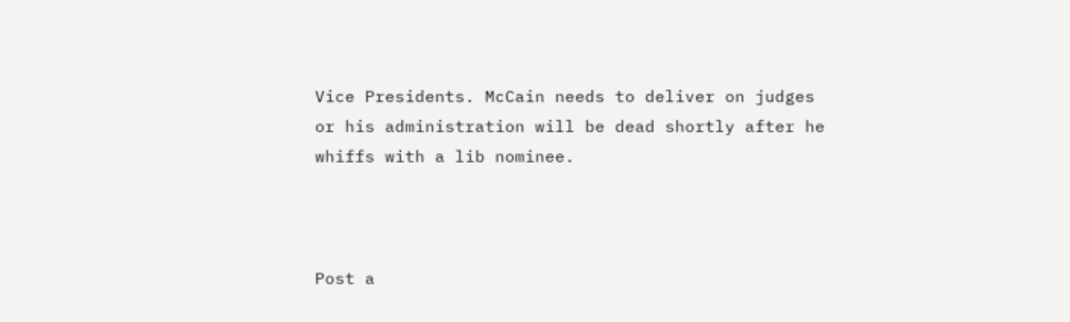Vice Presidents. McCain needs to deliver on judges or his administration will be dead shortly after he whiffs with a lib nominee.



Post a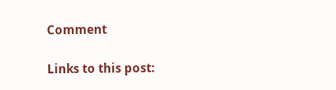Comment

Links to this post: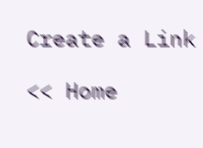Create a Link

<< Home